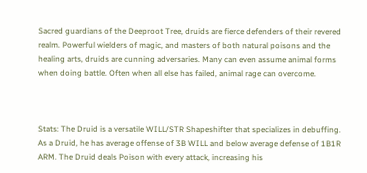Sacred guardians of the Deeproot Tree, druids are fierce defenders of their revered realm. Powerful wielders of magic, and masters of both natural poisons and the healing arts, druids are cunning adversaries. Many can even assume animal forms when doing battle. Often when all else has failed, animal rage can overcome.



Stats: The Druid is a versatile WILL/STR Shapeshifter that specializes in debuffing. As a Druid, he has average offense of 3B WILL and below average defense of 1B1R ARM. The Druid deals Poison with every attack, increasing his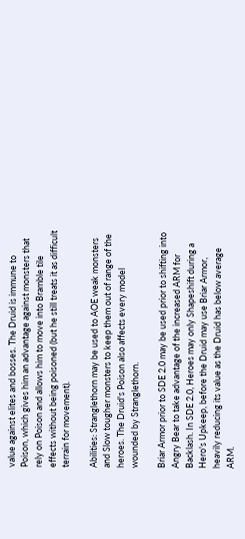value against elites and bosses. The Druid is immune to Poison, which gives him an advantage against monsters that rely on Poison and allows him to move into Bramble tile effects without being poisoned (but he still treats it as difficult terrain for movement).

Abilities: Stranglethorn may be used to AOE weak monsters and Slow tougher monsters to keep them out of range of the heroes. The Druid's Poison also affects every model wounded by Stranglethorn.

Briar Armor prior to SDE 2.0 may be used prior to shifting into Angry Bear to take advantage of the increased ARM for Backlash. In SDE 2.0, Heroes may only Shapeshift during a Hero's Upkeep, before the Druid may use Briar Armor, heavily reducing its value as the Druid has below average ARM.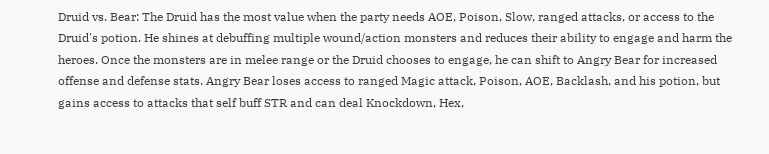Druid vs. Bear: The Druid has the most value when the party needs AOE, Poison, Slow, ranged attacks, or access to the Druid's potion. He shines at debuffing multiple wound/action monsters and reduces their ability to engage and harm the heroes. Once the monsters are in melee range or the Druid chooses to engage, he can shift to Angry Bear for increased offense and defense stats. Angry Bear loses access to ranged Magic attack, Poison, AOE, Backlash, and his potion, but gains access to attacks that self buff STR and can deal Knockdown, Hex,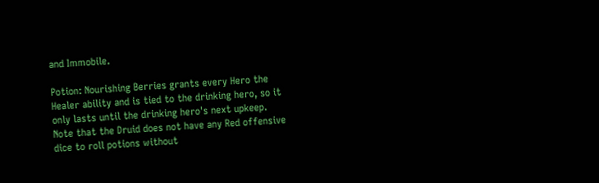and Immobile.

Potion: Nourishing Berries grants every Hero the Healer ability and is tied to the drinking hero, so it only lasts until the drinking hero's next upkeep. Note that the Druid does not have any Red offensive dice to roll potions without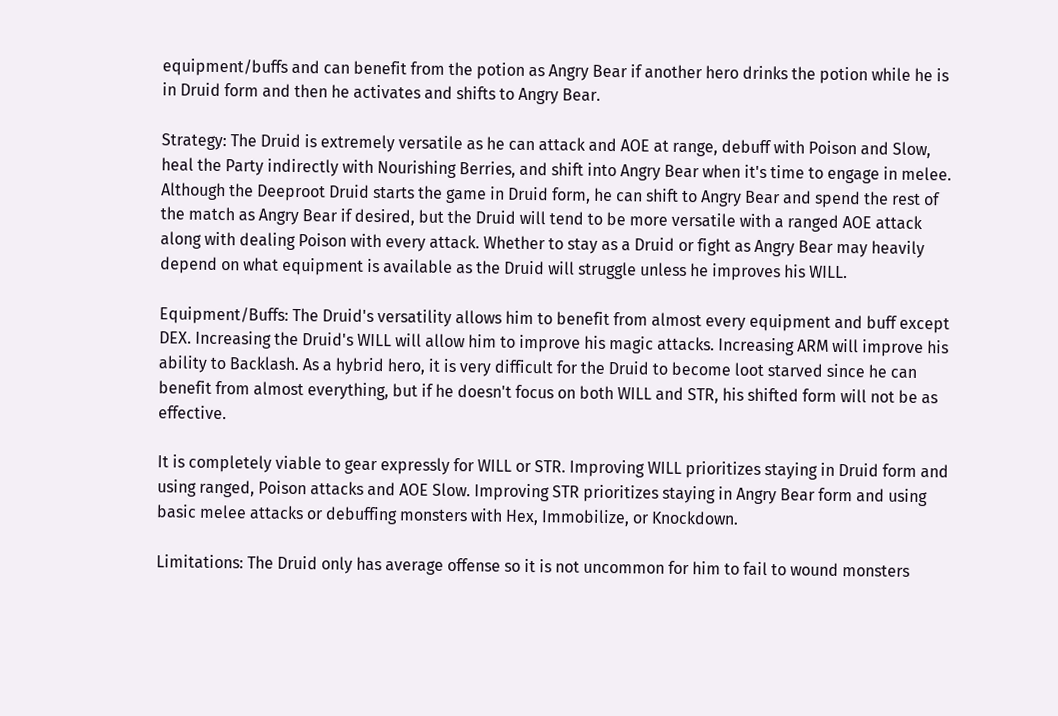equipment/buffs and can benefit from the potion as Angry Bear if another hero drinks the potion while he is in Druid form and then he activates and shifts to Angry Bear.

Strategy: The Druid is extremely versatile as he can attack and AOE at range, debuff with Poison and Slow, heal the Party indirectly with Nourishing Berries, and shift into Angry Bear when it's time to engage in melee. Although the Deeproot Druid starts the game in Druid form, he can shift to Angry Bear and spend the rest of the match as Angry Bear if desired, but the Druid will tend to be more versatile with a ranged AOE attack along with dealing Poison with every attack. Whether to stay as a Druid or fight as Angry Bear may heavily depend on what equipment is available as the Druid will struggle unless he improves his WILL.

Equipment/Buffs: The Druid's versatility allows him to benefit from almost every equipment and buff except DEX. Increasing the Druid's WILL will allow him to improve his magic attacks. Increasing ARM will improve his ability to Backlash. As a hybrid hero, it is very difficult for the Druid to become loot starved since he can benefit from almost everything, but if he doesn't focus on both WILL and STR, his shifted form will not be as effective.

It is completely viable to gear expressly for WILL or STR. Improving WILL prioritizes staying in Druid form and using ranged, Poison attacks and AOE Slow. Improving STR prioritizes staying in Angry Bear form and using basic melee attacks or debuffing monsters with Hex, Immobilize, or Knockdown.

Limitations: The Druid only has average offense so it is not uncommon for him to fail to wound monsters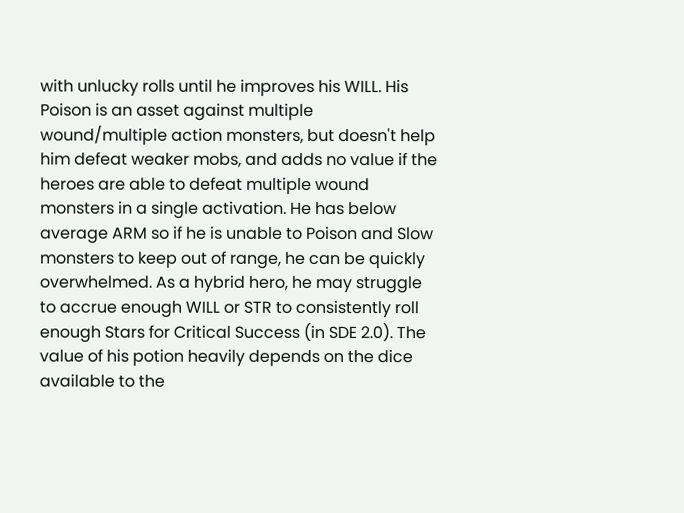with unlucky rolls until he improves his WILL. His Poison is an asset against multiple wound/multiple action monsters, but doesn't help him defeat weaker mobs, and adds no value if the heroes are able to defeat multiple wound monsters in a single activation. He has below average ARM so if he is unable to Poison and Slow monsters to keep out of range, he can be quickly overwhelmed. As a hybrid hero, he may struggle to accrue enough WILL or STR to consistently roll enough Stars for Critical Success (in SDE 2.0). The value of his potion heavily depends on the dice available to the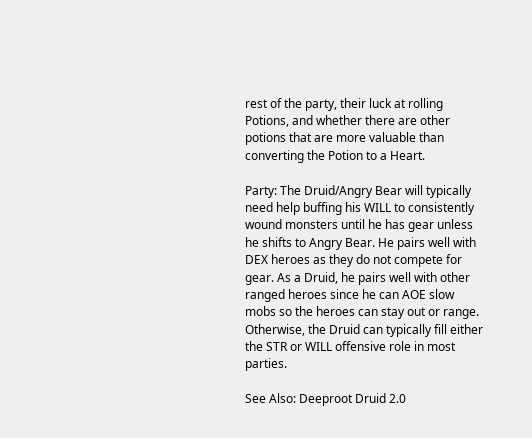rest of the party, their luck at rolling Potions, and whether there are other potions that are more valuable than converting the Potion to a Heart.

Party: The Druid/Angry Bear will typically need help buffing his WILL to consistently wound monsters until he has gear unless he shifts to Angry Bear. He pairs well with DEX heroes as they do not compete for gear. As a Druid, he pairs well with other ranged heroes since he can AOE slow mobs so the heroes can stay out or range. Otherwise, the Druid can typically fill either the STR or WILL offensive role in most parties.

See Also: Deeproot Druid 2.0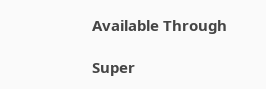Available Through

Super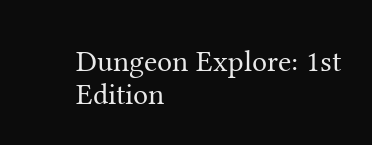Dungeon Explore: 1st Edition